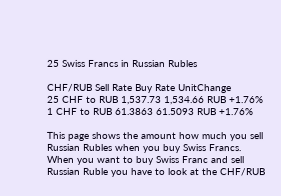25 Swiss Francs in Russian Rubles

CHF/RUB Sell Rate Buy Rate UnitChange
25 CHF to RUB 1,537.73 1,534.66 RUB +1.76%
1 CHF to RUB 61.3863 61.5093 RUB +1.76%

This page shows the amount how much you sell Russian Rubles when you buy Swiss Francs. When you want to buy Swiss Franc and sell Russian Ruble you have to look at the CHF/RUB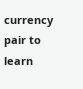currency pair to learn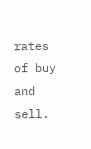rates of buy and sell.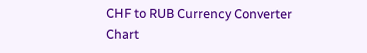CHF to RUB Currency Converter Chart